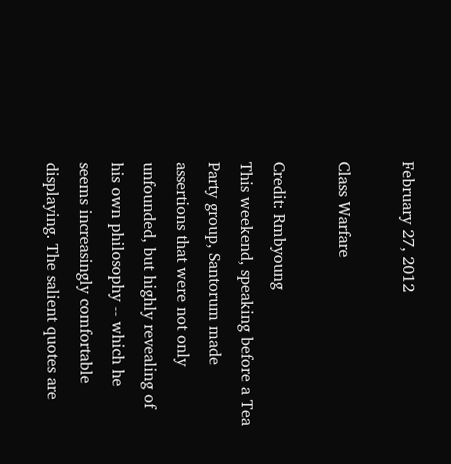February 27, 2012

Class Warfare

Credit: Rmbyoung
This weekend, speaking before a Tea Party group, Santorum made assertions that were not only unfounded, but highly revealing of his own philosophy -- which he seems increasingly comfortable displaying. The salient quotes are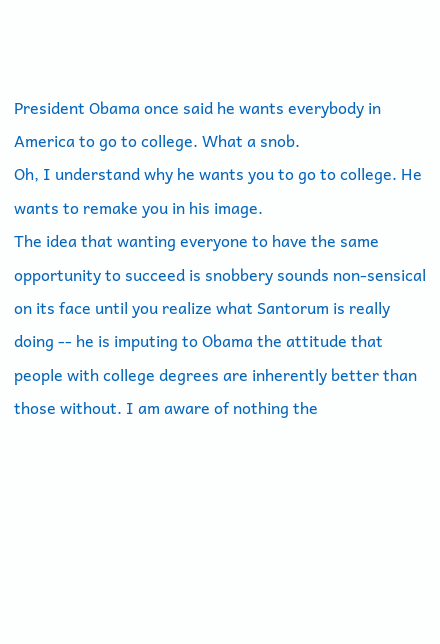President Obama once said he wants everybody in America to go to college. What a snob.
Oh, I understand why he wants you to go to college. He wants to remake you in his image.
The idea that wanting everyone to have the same opportunity to succeed is snobbery sounds non-sensical on its face until you realize what Santorum is really doing -- he is imputing to Obama the attitude that people with college degrees are inherently better than those without. I am aware of nothing the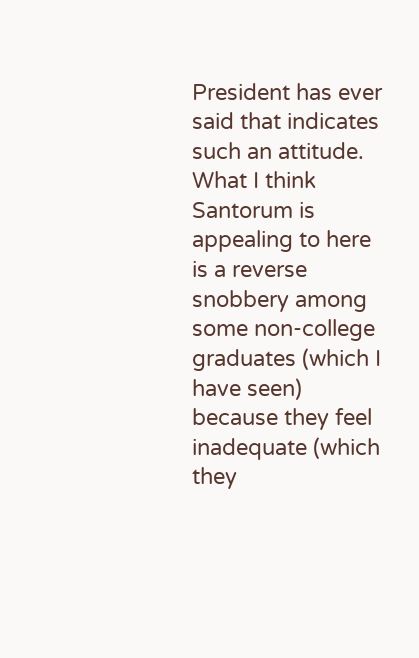President has ever said that indicates such an attitude. What I think Santorum is appealing to here is a reverse snobbery among some non-college graduates (which I have seen) because they feel inadequate (which they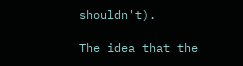shouldn't).

The idea that the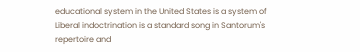educational system in the United States is a system of Liberal indoctrination is a standard song in Santorum's repertoire and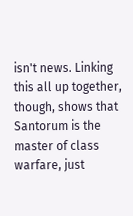isn't news. Linking this all up together, though, shows that Santorum is the master of class warfare, just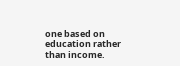one based on education rather than income.